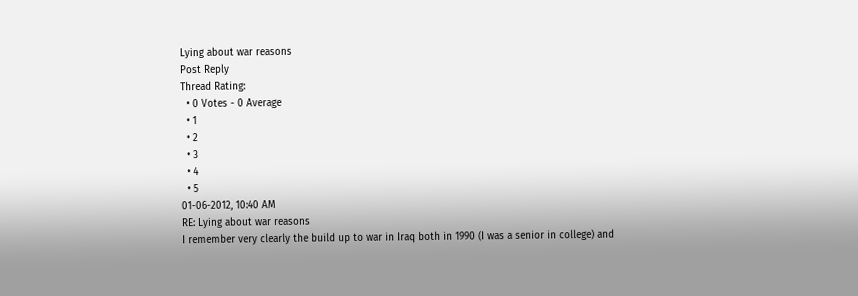Lying about war reasons
Post Reply
Thread Rating:
  • 0 Votes - 0 Average
  • 1
  • 2
  • 3
  • 4
  • 5
01-06-2012, 10:40 AM
RE: Lying about war reasons
I remember very clearly the build up to war in Iraq both in 1990 (I was a senior in college) and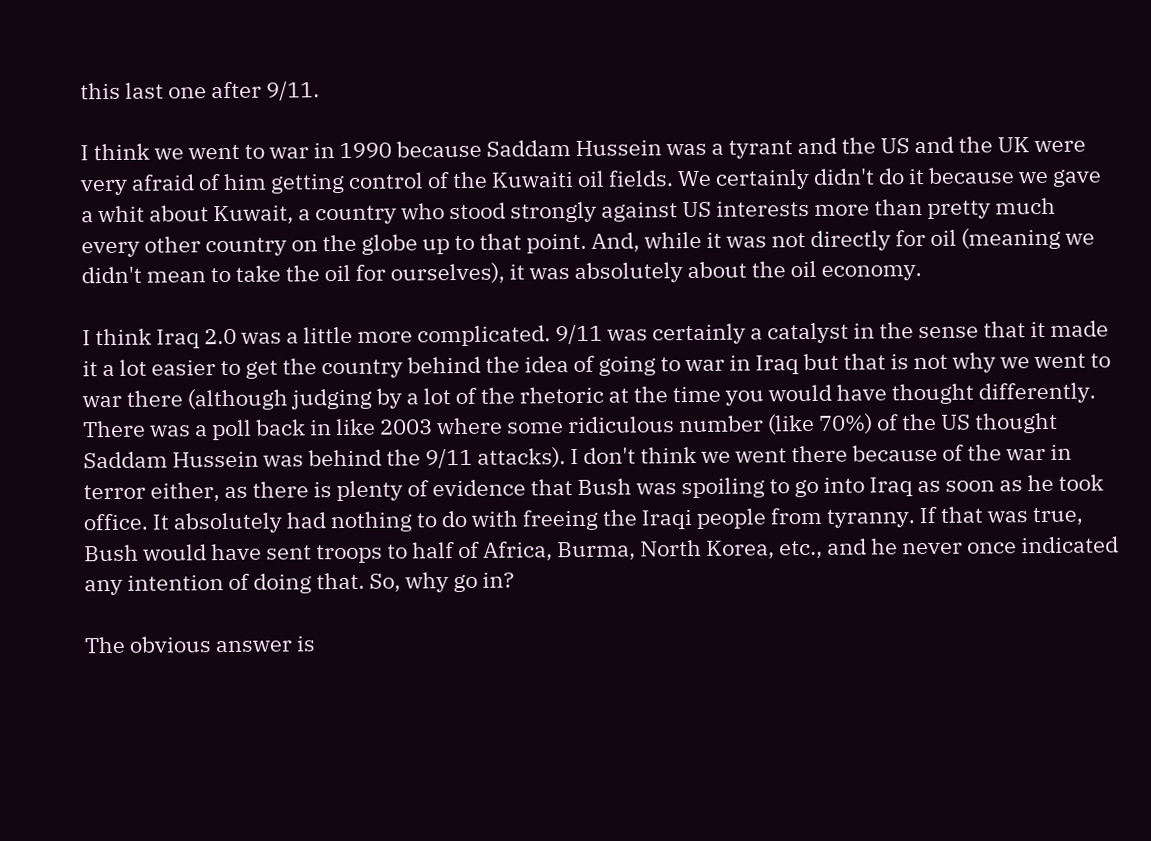this last one after 9/11.

I think we went to war in 1990 because Saddam Hussein was a tyrant and the US and the UK were very afraid of him getting control of the Kuwaiti oil fields. We certainly didn't do it because we gave a whit about Kuwait, a country who stood strongly against US interests more than pretty much every other country on the globe up to that point. And, while it was not directly for oil (meaning we didn't mean to take the oil for ourselves), it was absolutely about the oil economy.

I think Iraq 2.0 was a little more complicated. 9/11 was certainly a catalyst in the sense that it made it a lot easier to get the country behind the idea of going to war in Iraq but that is not why we went to war there (although judging by a lot of the rhetoric at the time you would have thought differently. There was a poll back in like 2003 where some ridiculous number (like 70%) of the US thought Saddam Hussein was behind the 9/11 attacks). I don't think we went there because of the war in terror either, as there is plenty of evidence that Bush was spoiling to go into Iraq as soon as he took office. It absolutely had nothing to do with freeing the Iraqi people from tyranny. If that was true, Bush would have sent troops to half of Africa, Burma, North Korea, etc., and he never once indicated any intention of doing that. So, why go in?

The obvious answer is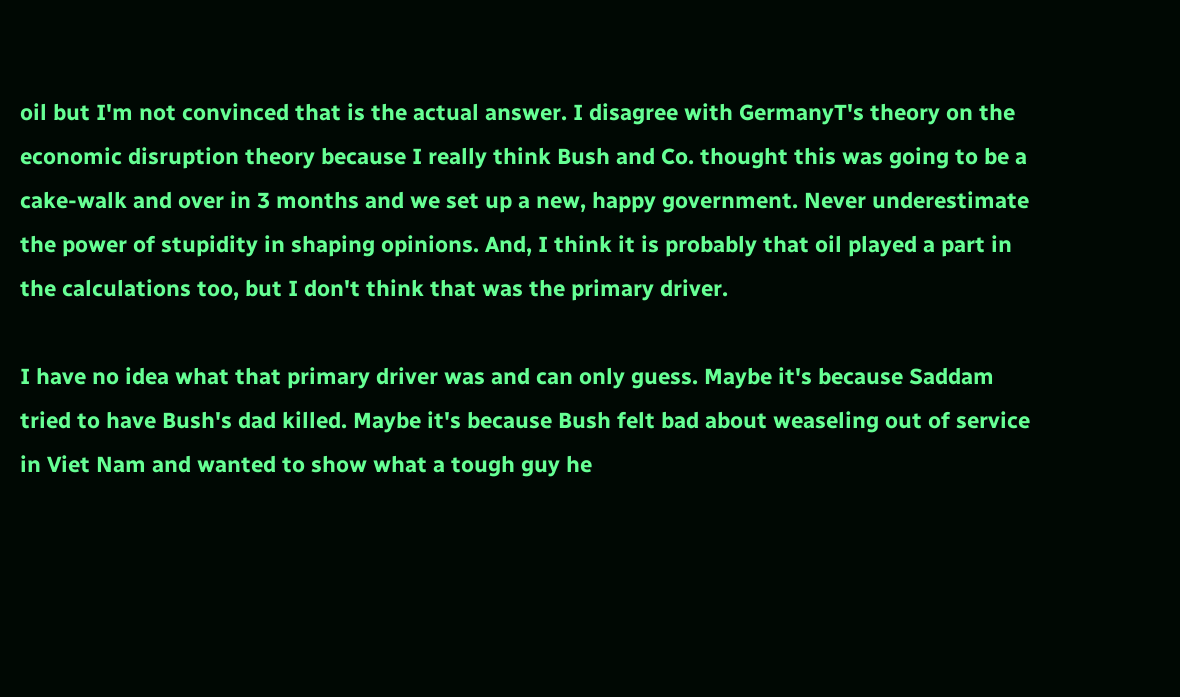oil but I'm not convinced that is the actual answer. I disagree with GermanyT's theory on the economic disruption theory because I really think Bush and Co. thought this was going to be a cake-walk and over in 3 months and we set up a new, happy government. Never underestimate the power of stupidity in shaping opinions. And, I think it is probably that oil played a part in the calculations too, but I don't think that was the primary driver.

I have no idea what that primary driver was and can only guess. Maybe it's because Saddam tried to have Bush's dad killed. Maybe it's because Bush felt bad about weaseling out of service in Viet Nam and wanted to show what a tough guy he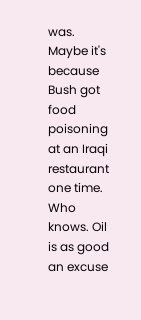was. Maybe it's because Bush got food poisoning at an Iraqi restaurant one time. Who knows. Oil is as good an excuse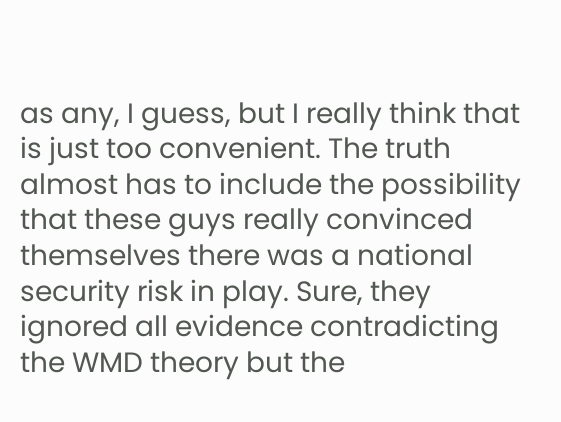as any, I guess, but I really think that is just too convenient. The truth almost has to include the possibility that these guys really convinced themselves there was a national security risk in play. Sure, they ignored all evidence contradicting the WMD theory but the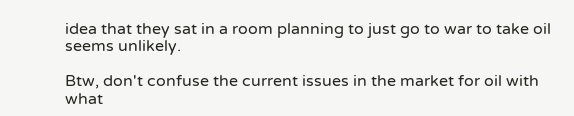idea that they sat in a room planning to just go to war to take oil seems unlikely.

Btw, don't confuse the current issues in the market for oil with what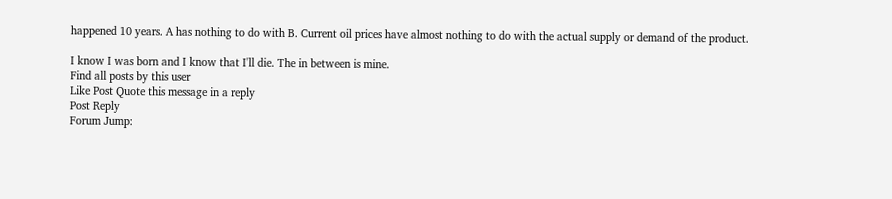happened 10 years. A has nothing to do with B. Current oil prices have almost nothing to do with the actual supply or demand of the product.

I know I was born and I know that I'll die. The in between is mine.
Find all posts by this user
Like Post Quote this message in a reply
Post Reply
Forum Jump: